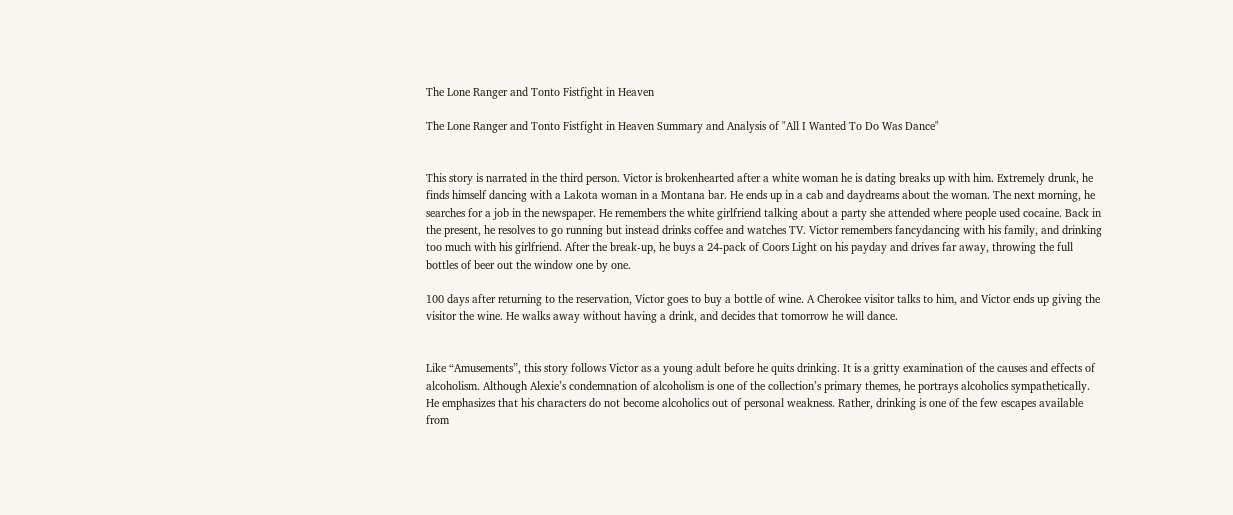The Lone Ranger and Tonto Fistfight in Heaven

The Lone Ranger and Tonto Fistfight in Heaven Summary and Analysis of "All I Wanted To Do Was Dance"


This story is narrated in the third person. Victor is brokenhearted after a white woman he is dating breaks up with him. Extremely drunk, he finds himself dancing with a Lakota woman in a Montana bar. He ends up in a cab and daydreams about the woman. The next morning, he searches for a job in the newspaper. He remembers the white girlfriend talking about a party she attended where people used cocaine. Back in the present, he resolves to go running but instead drinks coffee and watches TV. Victor remembers fancydancing with his family, and drinking too much with his girlfriend. After the break-up, he buys a 24-pack of Coors Light on his payday and drives far away, throwing the full bottles of beer out the window one by one.

100 days after returning to the reservation, Victor goes to buy a bottle of wine. A Cherokee visitor talks to him, and Victor ends up giving the visitor the wine. He walks away without having a drink, and decides that tomorrow he will dance.


Like “Amusements”, this story follows Victor as a young adult before he quits drinking. It is a gritty examination of the causes and effects of alcoholism. Although Alexie’s condemnation of alcoholism is one of the collection’s primary themes, he portrays alcoholics sympathetically. He emphasizes that his characters do not become alcoholics out of personal weakness. Rather, drinking is one of the few escapes available from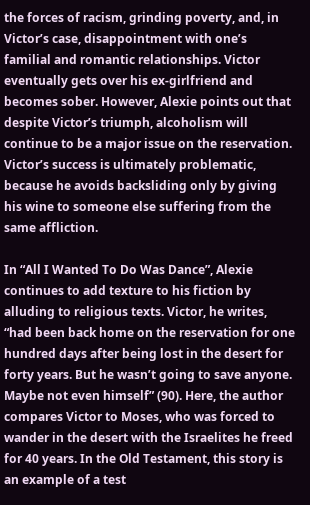the forces of racism, grinding poverty, and, in Victor’s case, disappointment with one’s familial and romantic relationships. Victor eventually gets over his ex-girlfriend and becomes sober. However, Alexie points out that despite Victor’s triumph, alcoholism will continue to be a major issue on the reservation. Victor’s success is ultimately problematic, because he avoids backsliding only by giving his wine to someone else suffering from the same affliction.

In “All I Wanted To Do Was Dance”, Alexie continues to add texture to his fiction by alluding to religious texts. Victor, he writes, “had been back home on the reservation for one hundred days after being lost in the desert for forty years. But he wasn’t going to save anyone. Maybe not even himself” (90). Here, the author compares Victor to Moses, who was forced to wander in the desert with the Israelites he freed for 40 years. In the Old Testament, this story is an example of a test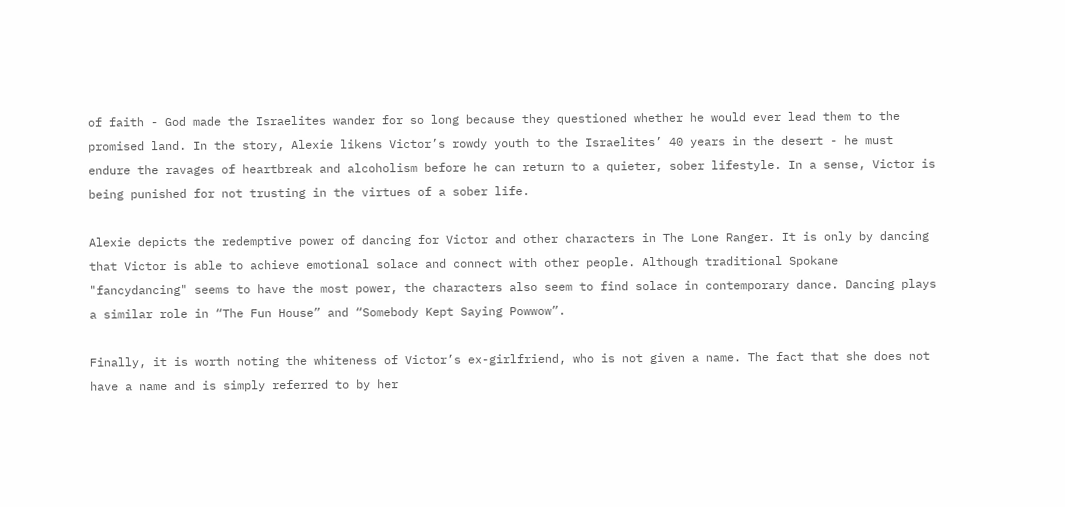of faith - God made the Israelites wander for so long because they questioned whether he would ever lead them to the promised land. In the story, Alexie likens Victor’s rowdy youth to the Israelites’ 40 years in the desert - he must endure the ravages of heartbreak and alcoholism before he can return to a quieter, sober lifestyle. In a sense, Victor is being punished for not trusting in the virtues of a sober life.

Alexie depicts the redemptive power of dancing for Victor and other characters in The Lone Ranger. It is only by dancing that Victor is able to achieve emotional solace and connect with other people. Although traditional Spokane "fancydancing" seems to have the most power, the characters also seem to find solace in contemporary dance. Dancing plays a similar role in “The Fun House” and “Somebody Kept Saying Powwow”.

Finally, it is worth noting the whiteness of Victor’s ex-girlfriend, who is not given a name. The fact that she does not have a name and is simply referred to by her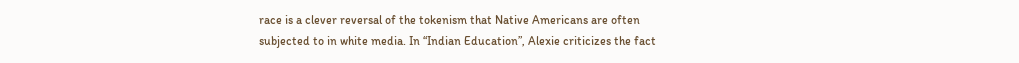race is a clever reversal of the tokenism that Native Americans are often subjected to in white media. In “Indian Education”, Alexie criticizes the fact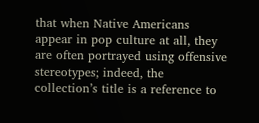that when Native Americans appear in pop culture at all, they are often portrayed using offensive stereotypes; indeed, the collection’s title is a reference to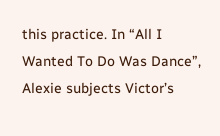this practice. In “All I Wanted To Do Was Dance”, Alexie subjects Victor’s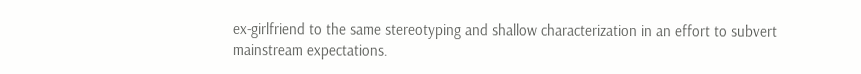ex-girlfriend to the same stereotyping and shallow characterization in an effort to subvert mainstream expectations.